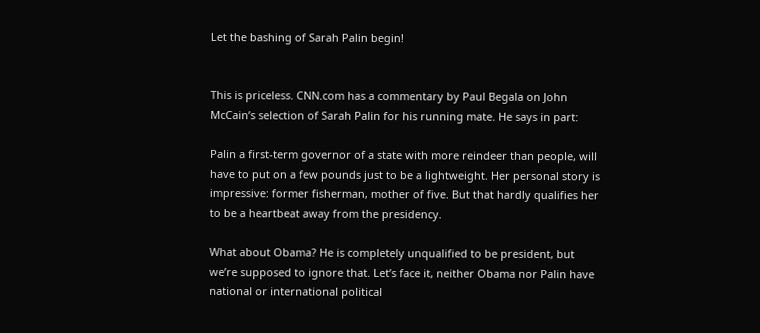Let the bashing of Sarah Palin begin!


This is priceless. CNN.com has a commentary by Paul Begala on John McCain’s selection of Sarah Palin for his running mate. He says in part:

Palin a first-term governor of a state with more reindeer than people, will have to put on a few pounds just to be a lightweight. Her personal story is impressive: former fisherman, mother of five. But that hardly qualifies her to be a heartbeat away from the presidency.

What about Obama? He is completely unqualified to be president, but we’re supposed to ignore that. Let’s face it, neither Obama nor Palin have national or international political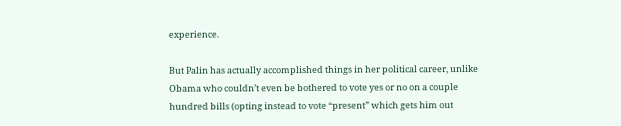experience.

But Palin has actually accomplished things in her political career, unlike Obama who couldn’t even be bothered to vote yes or no on a couple hundred bills (opting instead to vote “present” which gets him out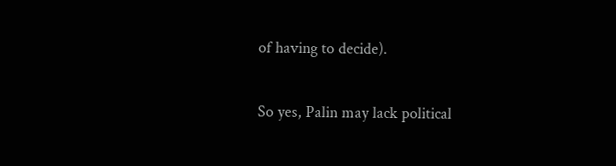of having to decide).

So yes, Palin may lack political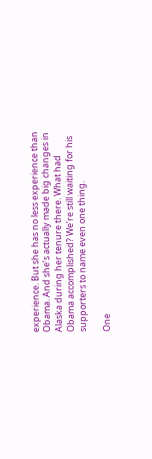experience. But she has no less experience than Obama. And she’s actually made big changes in Alaska during her tenure there. What had Obama accomplished? We’re still waiting for his supporters to name even one thing.

One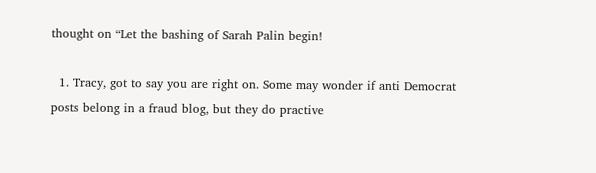thought on “Let the bashing of Sarah Palin begin!

  1. Tracy, got to say you are right on. Some may wonder if anti Democrat posts belong in a fraud blog, but they do practive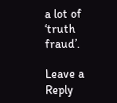a lot of ‘truth fraud’.

Leave a Reply